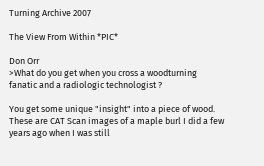Turning Archive 2007

The View From Within *PIC*

Don Orr
>What do you get when you cross a woodturning fanatic and a radiologic technologist ?

You get some unique "insight" into a piece of wood. These are CAT Scan images of a maple burl I did a few years ago when I was still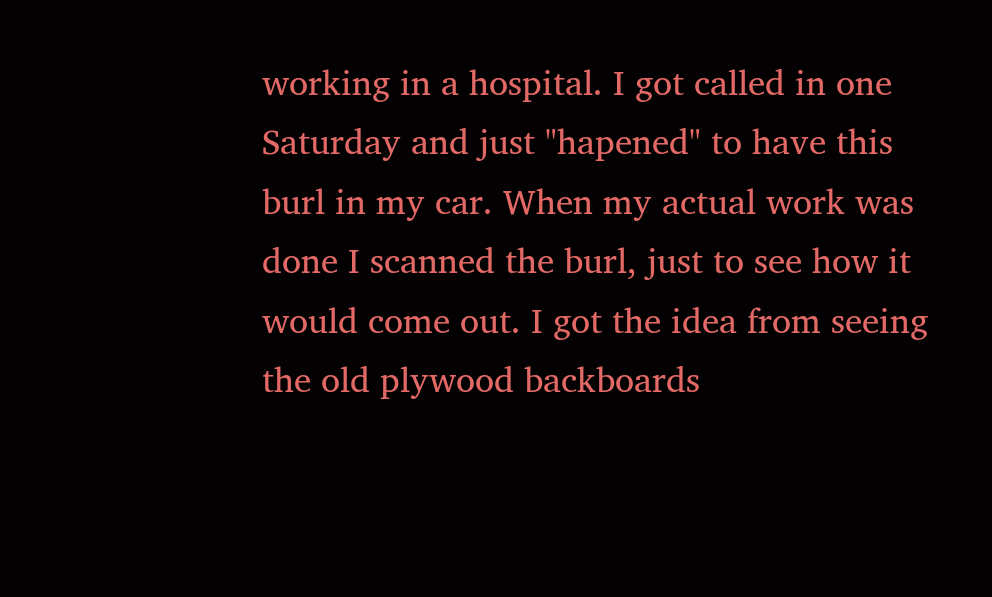working in a hospital. I got called in one Saturday and just "hapened" to have this burl in my car. When my actual work was done I scanned the burl, just to see how it would come out. I got the idea from seeing the old plywood backboards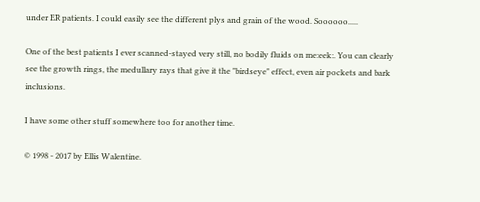under ER patients. I could easily see the different plys and grain of the wood. Soooooo.....

One of the best patients I ever scanned-stayed very still, no bodily fluids on me:eek:. You can clearly see the growth rings, the medullary rays that give it the "birdseye" effect, even air pockets and bark inclusions.

I have some other stuff somewhere too for another time.

© 1998 - 2017 by Ellis Walentine.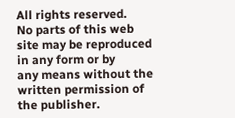All rights reserved.
No parts of this web site may be reproduced in any form or by
any means without the written permission of the publisher.